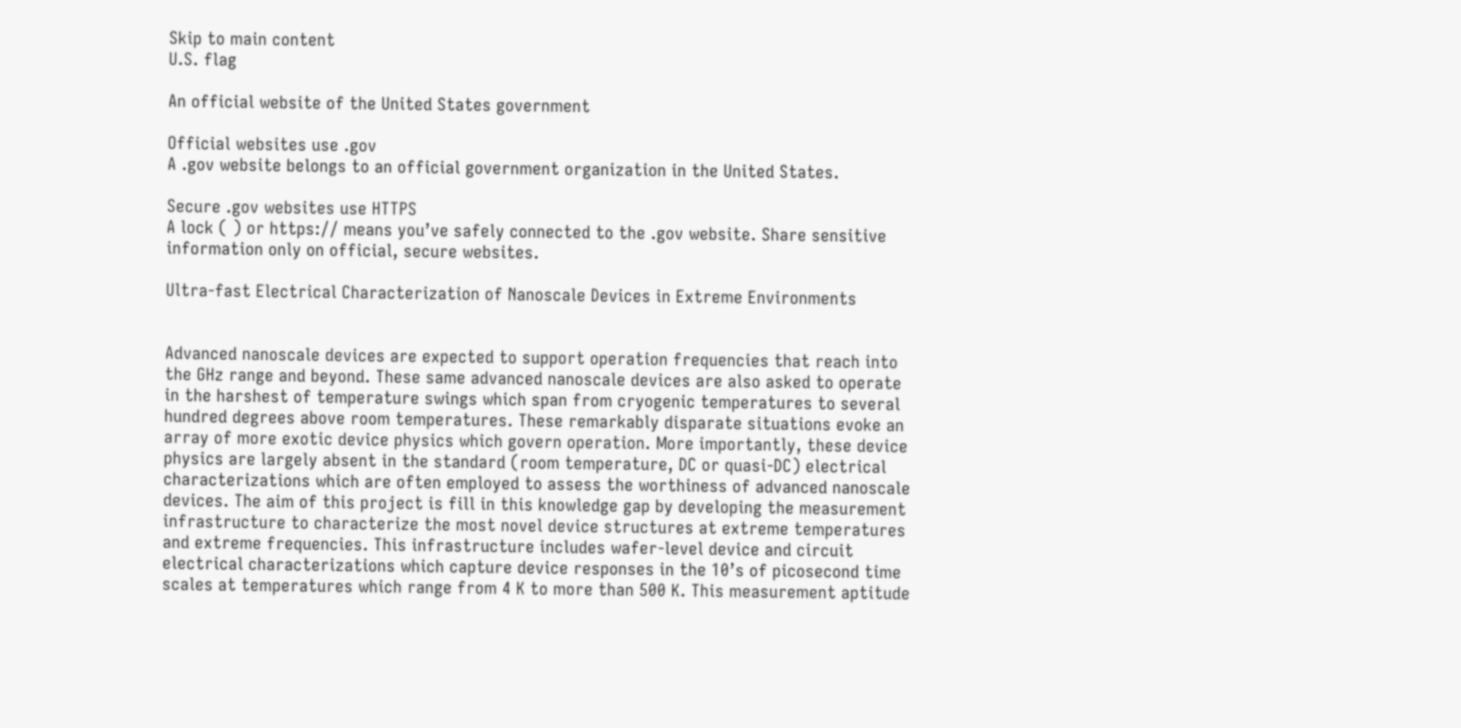Skip to main content
U.S. flag

An official website of the United States government

Official websites use .gov
A .gov website belongs to an official government organization in the United States.

Secure .gov websites use HTTPS
A lock ( ) or https:// means you’ve safely connected to the .gov website. Share sensitive information only on official, secure websites.

Ultra-fast Electrical Characterization of Nanoscale Devices in Extreme Environments


Advanced nanoscale devices are expected to support operation frequencies that reach into the GHz range and beyond. These same advanced nanoscale devices are also asked to operate in the harshest of temperature swings which span from cryogenic temperatures to several hundred degrees above room temperatures. These remarkably disparate situations evoke an array of more exotic device physics which govern operation. More importantly, these device physics are largely absent in the standard (room temperature, DC or quasi-DC) electrical characterizations which are often employed to assess the worthiness of advanced nanoscale devices. The aim of this project is fill in this knowledge gap by developing the measurement infrastructure to characterize the most novel device structures at extreme temperatures and extreme frequencies. This infrastructure includes wafer-level device and circuit electrical characterizations which capture device responses in the 10’s of picosecond time scales at temperatures which range from 4 K to more than 500 K. This measurement aptitude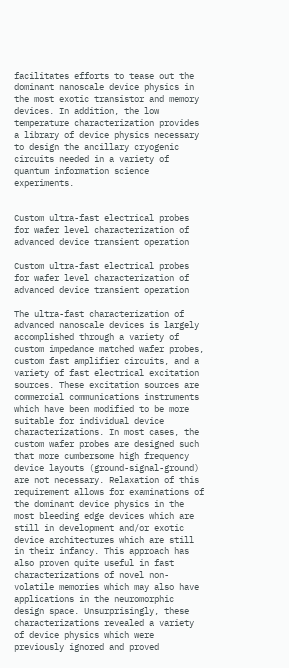facilitates efforts to tease out the dominant nanoscale device physics in the most exotic transistor and memory devices. In addition, the low temperature characterization provides a library of device physics necessary to design the ancillary cryogenic circuits needed in a variety of quantum information science experiments.


Custom ultra-fast electrical probes for wafer level characterization of advanced device transient operation

Custom ultra-fast electrical probes for wafer level characterization of advanced device transient operation

The ultra-fast characterization of advanced nanoscale devices is largely accomplished through a variety of custom impedance matched wafer probes, custom fast amplifier circuits, and a variety of fast electrical excitation sources. These excitation sources are commercial communications instruments which have been modified to be more suitable for individual device characterizations. In most cases, the custom wafer probes are designed such that more cumbersome high frequency device layouts (ground-signal-ground) are not necessary. Relaxation of this requirement allows for examinations of the dominant device physics in the most bleeding edge devices which are still in development and/or exotic device architectures which are still in their infancy. This approach has also proven quite useful in fast characterizations of novel non-volatile memories which may also have applications in the neuromorphic design space. Unsurprisingly, these characterizations revealed a variety of device physics which were previously ignored and proved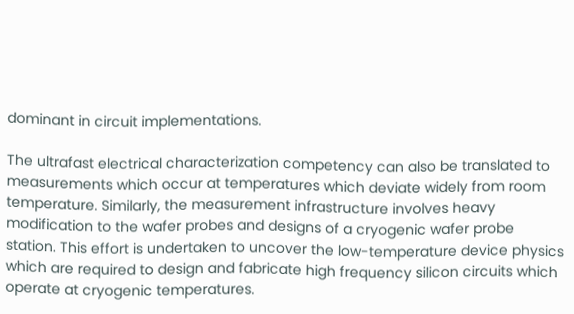dominant in circuit implementations.

The ultrafast electrical characterization competency can also be translated to measurements which occur at temperatures which deviate widely from room temperature. Similarly, the measurement infrastructure involves heavy modification to the wafer probes and designs of a cryogenic wafer probe station. This effort is undertaken to uncover the low-temperature device physics which are required to design and fabricate high frequency silicon circuits which operate at cryogenic temperatures.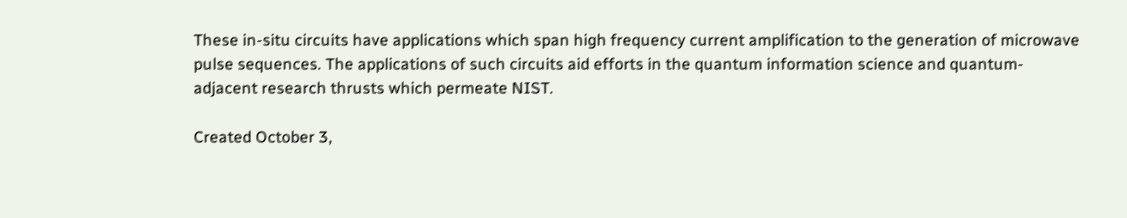These in-situ circuits have applications which span high frequency current amplification to the generation of microwave pulse sequences. The applications of such circuits aid efforts in the quantum information science and quantum-adjacent research thrusts which permeate NIST.

Created October 3,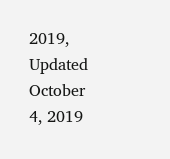2019, Updated October 4, 2019